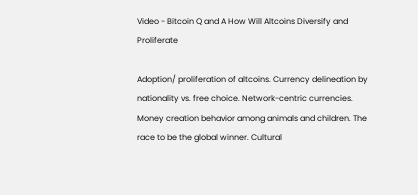Video - Bitcoin Q and A How Will Altcoins Diversify and Proliferate

Adoption/ proliferation of altcoins. Currency delineation by nationality vs. free choice. Network-centric currencies. Money creation behavior among animals and children. The race to be the global winner. Cultural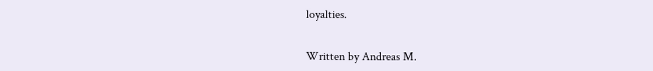loyalties.


Written by Andreas M.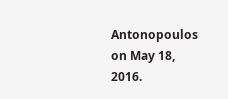Antonopoulos on May 18, 2016.